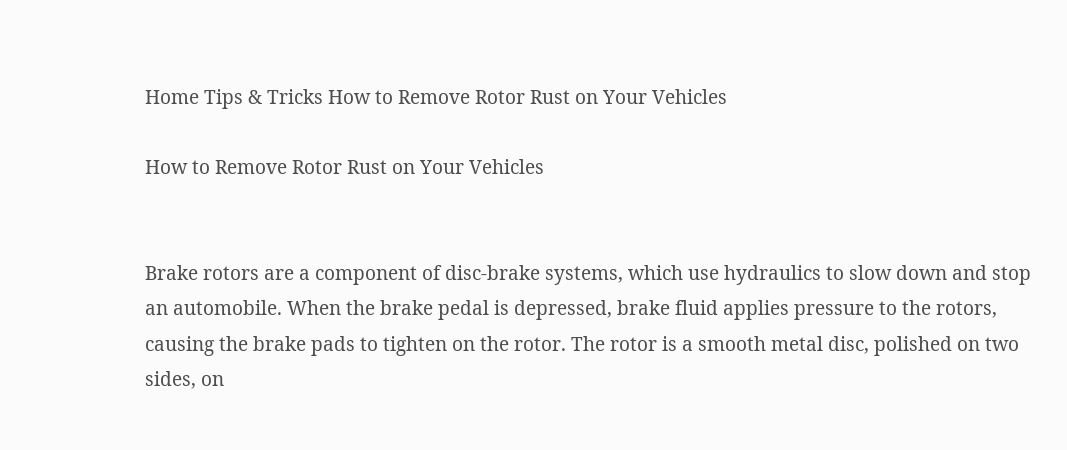Home Tips & Tricks How to Remove Rotor Rust on Your Vehicles

How to Remove Rotor Rust on Your Vehicles


Brake rotors are a component of disc-brake systems, which use hydraulics to slow down and stop an automobile. When the brake pedal is depressed, brake fluid applies pressure to the rotors, causing the brake pads to tighten on the rotor. The rotor is a smooth metal disc, polished on two sides, on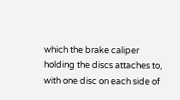which the brake caliper holding the discs attaches to, with one disc on each side of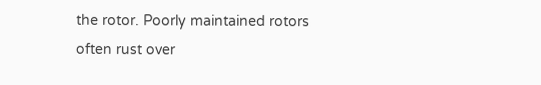the rotor. Poorly maintained rotors often rust over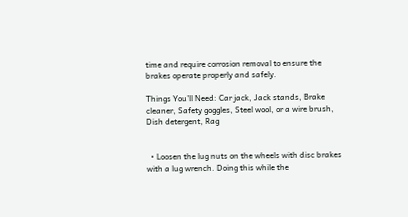time and require corrosion removal to ensure the brakes operate properly and safely.

Things You’ll Need: Car jack, Jack stands, Brake cleaner, Safety goggles, Steel wool, or a wire brush, Dish detergent, Rag


  • Loosen the lug nuts on the wheels with disc brakes with a lug wrench. Doing this while the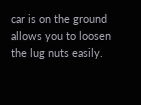car is on the ground allows you to loosen the lug nuts easily.